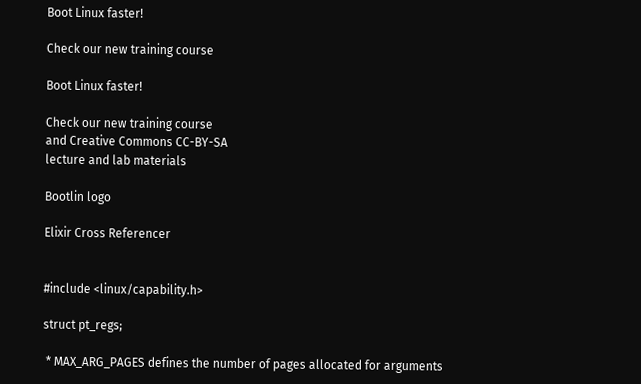Boot Linux faster!

Check our new training course

Boot Linux faster!

Check our new training course
and Creative Commons CC-BY-SA
lecture and lab materials

Bootlin logo

Elixir Cross Referencer


#include <linux/capability.h>

struct pt_regs;

 * MAX_ARG_PAGES defines the number of pages allocated for arguments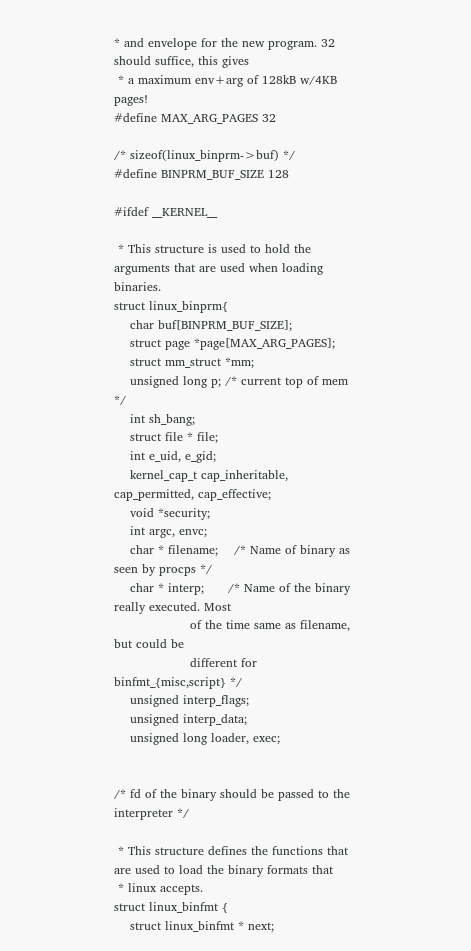* and envelope for the new program. 32 should suffice, this gives
 * a maximum env+arg of 128kB w/4KB pages!
#define MAX_ARG_PAGES 32

/* sizeof(linux_binprm->buf) */
#define BINPRM_BUF_SIZE 128

#ifdef __KERNEL__

 * This structure is used to hold the arguments that are used when loading binaries.
struct linux_binprm{
    char buf[BINPRM_BUF_SIZE];
    struct page *page[MAX_ARG_PAGES];
    struct mm_struct *mm;
    unsigned long p; /* current top of mem */
    int sh_bang;
    struct file * file;
    int e_uid, e_gid;
    kernel_cap_t cap_inheritable, cap_permitted, cap_effective;
    void *security;
    int argc, envc;
    char * filename;    /* Name of binary as seen by procps */
    char * interp;      /* Name of the binary really executed. Most
                   of the time same as filename, but could be
                   different for binfmt_{misc,script} */
    unsigned interp_flags;
    unsigned interp_data;
    unsigned long loader, exec;


/* fd of the binary should be passed to the interpreter */

 * This structure defines the functions that are used to load the binary formats that
 * linux accepts.
struct linux_binfmt {
    struct linux_binfmt * next;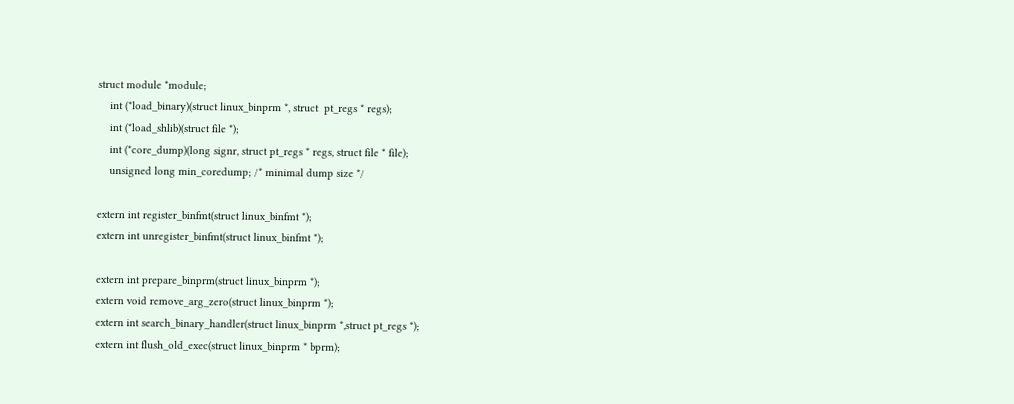struct module *module;
    int (*load_binary)(struct linux_binprm *, struct  pt_regs * regs);
    int (*load_shlib)(struct file *);
    int (*core_dump)(long signr, struct pt_regs * regs, struct file * file);
    unsigned long min_coredump; /* minimal dump size */

extern int register_binfmt(struct linux_binfmt *);
extern int unregister_binfmt(struct linux_binfmt *);

extern int prepare_binprm(struct linux_binprm *);
extern void remove_arg_zero(struct linux_binprm *);
extern int search_binary_handler(struct linux_binprm *,struct pt_regs *);
extern int flush_old_exec(struct linux_binprm * bprm);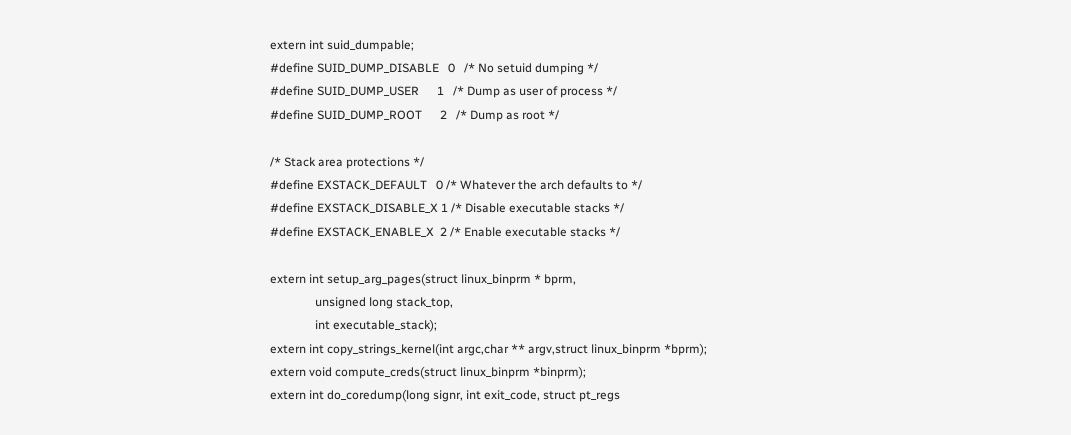extern int suid_dumpable;
#define SUID_DUMP_DISABLE   0   /* No setuid dumping */
#define SUID_DUMP_USER      1   /* Dump as user of process */
#define SUID_DUMP_ROOT      2   /* Dump as root */

/* Stack area protections */
#define EXSTACK_DEFAULT   0 /* Whatever the arch defaults to */
#define EXSTACK_DISABLE_X 1 /* Disable executable stacks */
#define EXSTACK_ENABLE_X  2 /* Enable executable stacks */

extern int setup_arg_pages(struct linux_binprm * bprm,
               unsigned long stack_top,
               int executable_stack);
extern int copy_strings_kernel(int argc,char ** argv,struct linux_binprm *bprm);
extern void compute_creds(struct linux_binprm *binprm);
extern int do_coredump(long signr, int exit_code, struct pt_regs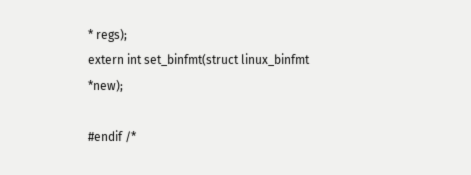* regs);
extern int set_binfmt(struct linux_binfmt *new);

#endif /*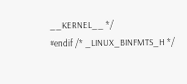__KERNEL__ */
#endif /* _LINUX_BINFMTS_H */